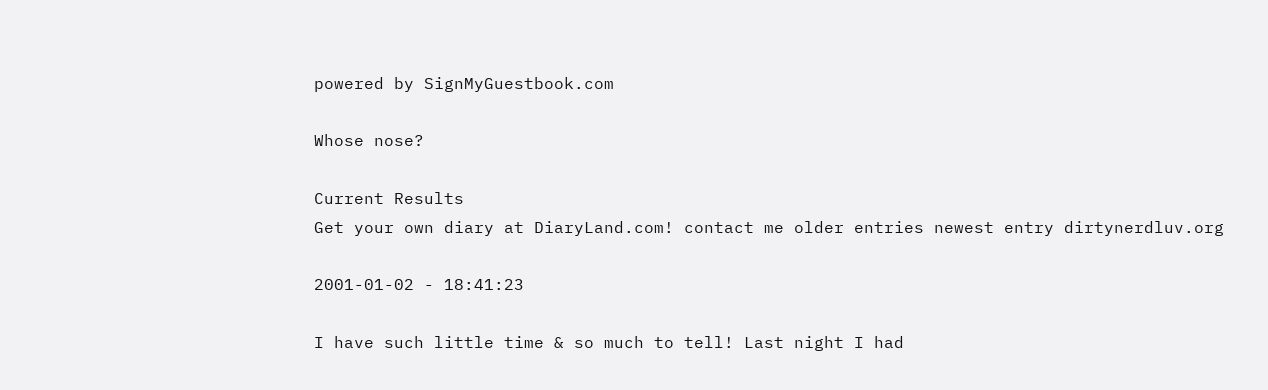powered by SignMyGuestbook.com

Whose nose?

Current Results
Get your own diary at DiaryLand.com! contact me older entries newest entry dirtynerdluv.org

2001-01-02 - 18:41:23

I have such little time & so much to tell! Last night I had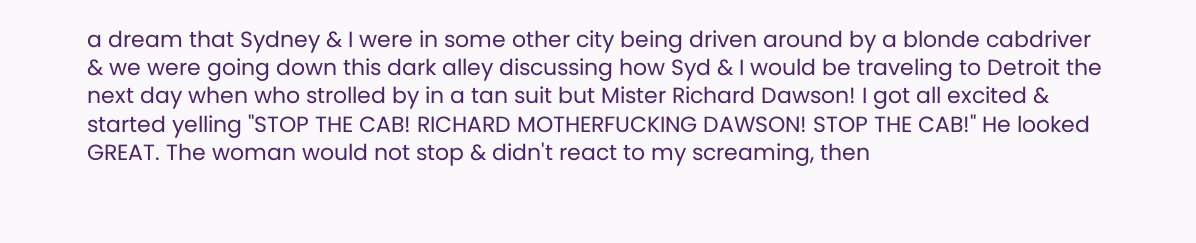a dream that Sydney & I were in some other city being driven around by a blonde cabdriver & we were going down this dark alley discussing how Syd & I would be traveling to Detroit the next day when who strolled by in a tan suit but Mister Richard Dawson! I got all excited & started yelling "STOP THE CAB! RICHARD MOTHERFUCKING DAWSON! STOP THE CAB!" He looked GREAT. The woman would not stop & didn't react to my screaming, then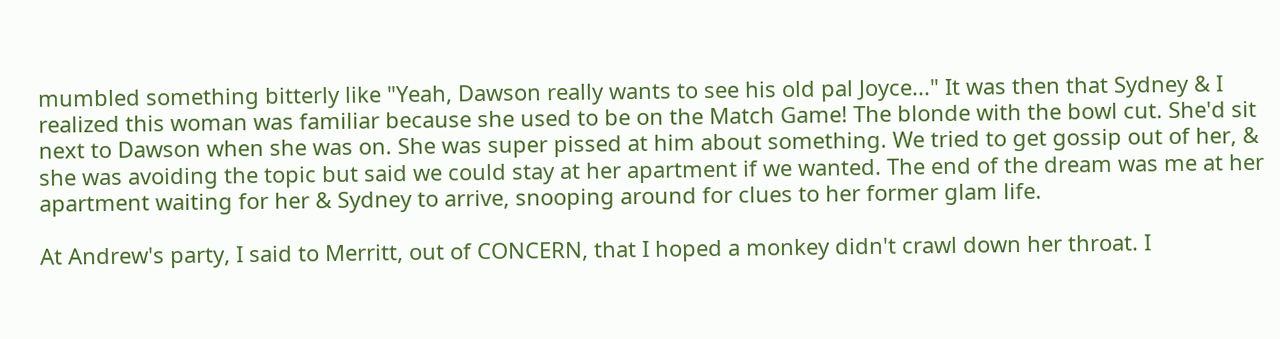mumbled something bitterly like "Yeah, Dawson really wants to see his old pal Joyce..." It was then that Sydney & I realized this woman was familiar because she used to be on the Match Game! The blonde with the bowl cut. She'd sit next to Dawson when she was on. She was super pissed at him about something. We tried to get gossip out of her, & she was avoiding the topic but said we could stay at her apartment if we wanted. The end of the dream was me at her apartment waiting for her & Sydney to arrive, snooping around for clues to her former glam life.

At Andrew's party, I said to Merritt, out of CONCERN, that I hoped a monkey didn't crawl down her throat. I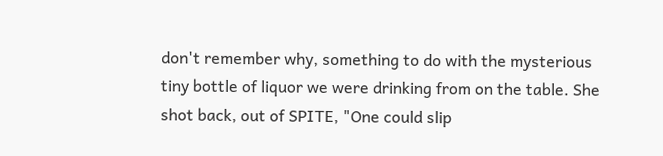don't remember why, something to do with the mysterious tiny bottle of liquor we were drinking from on the table. She shot back, out of SPITE, "One could slip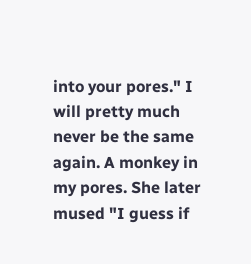into your pores." I will pretty much never be the same again. A monkey in my pores. She later mused "I guess if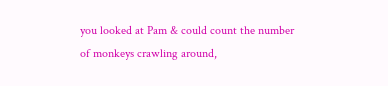you looked at Pam & could count the number of monkeys crawling around,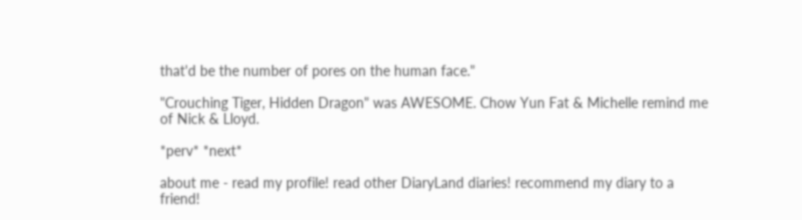that'd be the number of pores on the human face."

"Crouching Tiger, Hidden Dragon" was AWESOME. Chow Yun Fat & Michelle remind me of Nick & Lloyd.

*perv* *next*

about me - read my profile! read other DiaryLand diaries! recommend my diary to a friend!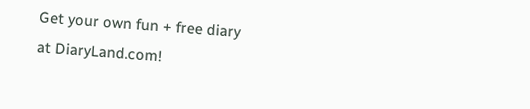Get your own fun + free diary at DiaryLand.com!